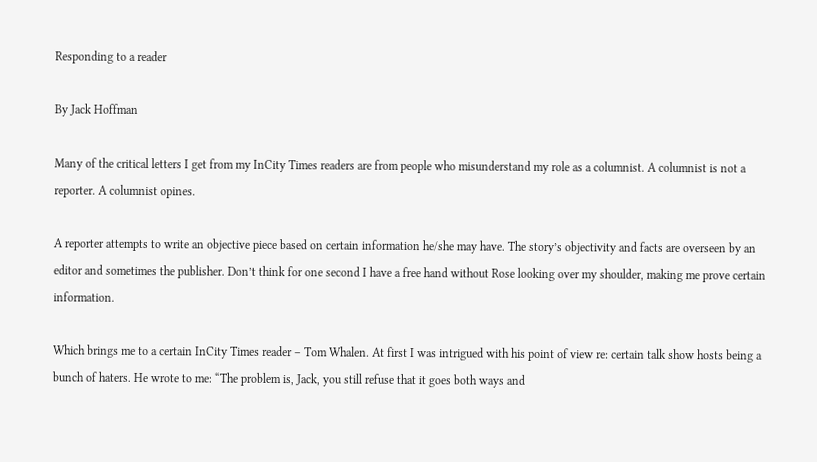Responding to a reader

By Jack Hoffman

Many of the critical letters I get from my InCity Times readers are from people who misunderstand my role as a columnist. A columnist is not a reporter. A columnist opines.

A reporter attempts to write an objective piece based on certain information he/she may have. The story’s objectivity and facts are overseen by an editor and sometimes the publisher. Don’t think for one second I have a free hand without Rose looking over my shoulder, making me prove certain information.

Which brings me to a certain InCity Times reader – Tom Whalen. At first I was intrigued with his point of view re: certain talk show hosts being a bunch of haters. He wrote to me: “The problem is, Jack, you still refuse that it goes both ways and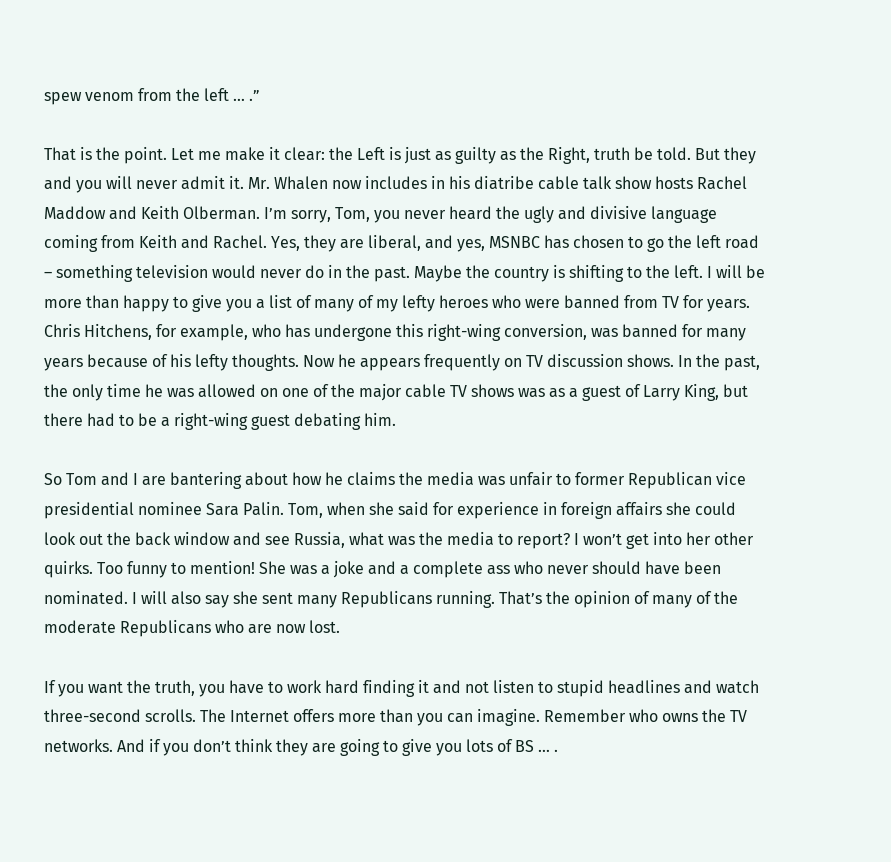spew venom from the left … .”

That is the point. Let me make it clear: the Left is just as guilty as the Right, truth be told. But they and you will never admit it. Mr. Whalen now includes in his diatribe cable talk show hosts Rachel Maddow and Keith Olberman. I’m sorry, Tom, you never heard the ugly and divisive language coming from Keith and Rachel. Yes, they are liberal, and yes, MSNBC has chosen to go the left road – something television would never do in the past. Maybe the country is shifting to the left. I will be more than happy to give you a list of many of my lefty heroes who were banned from TV for years. Chris Hitchens, for example, who has undergone this right-wing conversion, was banned for many years because of his lefty thoughts. Now he appears frequently on TV discussion shows. In the past, the only time he was allowed on one of the major cable TV shows was as a guest of Larry King, but there had to be a right-wing guest debating him.

So Tom and I are bantering about how he claims the media was unfair to former Republican vice presidential nominee Sara Palin. Tom, when she said for experience in foreign affairs she could look out the back window and see Russia, what was the media to report? I won’t get into her other quirks. Too funny to mention! She was a joke and a complete ass who never should have been nominated. I will also say she sent many Republicans running. That’s the opinion of many of the moderate Republicans who are now lost.

If you want the truth, you have to work hard finding it and not listen to stupid headlines and watch three-second scrolls. The Internet offers more than you can imagine. Remember who owns the TV networks. And if you don’t think they are going to give you lots of BS … .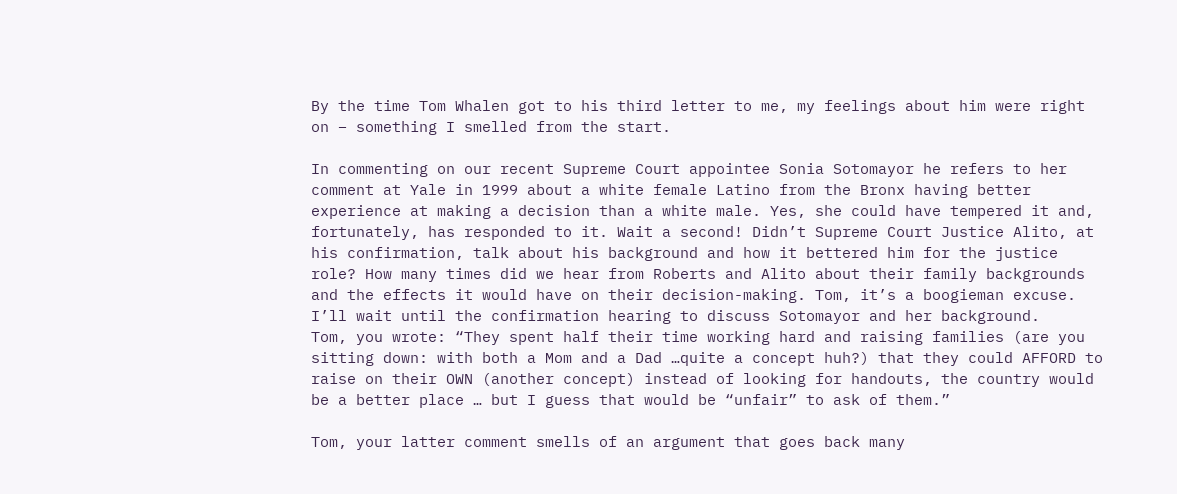By the time Tom Whalen got to his third letter to me, my feelings about him were right on – something I smelled from the start.

In commenting on our recent Supreme Court appointee Sonia Sotomayor he refers to her comment at Yale in 1999 about a white female Latino from the Bronx having better experience at making a decision than a white male. Yes, she could have tempered it and, fortunately, has responded to it. Wait a second! Didn’t Supreme Court Justice Alito, at his confirmation, talk about his background and how it bettered him for the justice role? How many times did we hear from Roberts and Alito about their family backgrounds and the effects it would have on their decision-making. Tom, it’s a boogieman excuse. I’ll wait until the confirmation hearing to discuss Sotomayor and her background.
Tom, you wrote: “They spent half their time working hard and raising families (are you sitting down: with both a Mom and a Dad …quite a concept huh?) that they could AFFORD to raise on their OWN (another concept) instead of looking for handouts, the country would be a better place … but I guess that would be “unfair” to ask of them.”

Tom, your latter comment smells of an argument that goes back many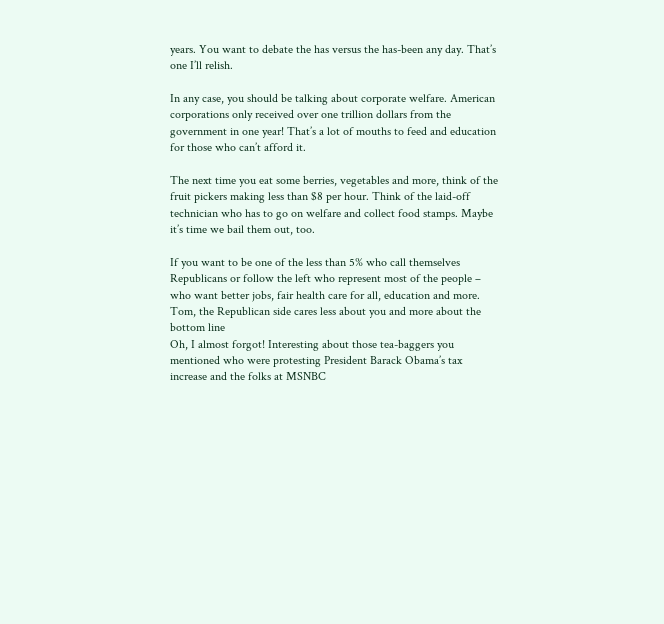years. You want to debate the has versus the has-been any day. That’s one I’ll relish.

In any case, you should be talking about corporate welfare. American corporations only received over one trillion dollars from the government in one year! That’s a lot of mouths to feed and education for those who can’t afford it.

The next time you eat some berries, vegetables and more, think of the fruit pickers making less than $8 per hour. Think of the laid-off technician who has to go on welfare and collect food stamps. Maybe it’s time we bail them out, too.

If you want to be one of the less than 5% who call themselves Republicans or follow the left who represent most of the people – who want better jobs, fair health care for all, education and more. Tom, the Republican side cares less about you and more about the bottom line
Oh, I almost forgot! Interesting about those tea-baggers you mentioned who were protesting President Barack Obama’s tax increase and the folks at MSNBC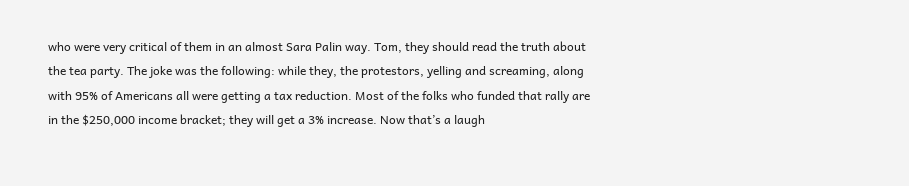who were very critical of them in an almost Sara Palin way. Tom, they should read the truth about the tea party. The joke was the following: while they, the protestors, yelling and screaming, along with 95% of Americans all were getting a tax reduction. Most of the folks who funded that rally are in the $250,000 income bracket; they will get a 3% increase. Now that’s a laugh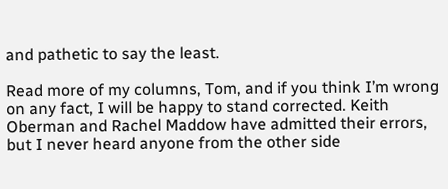and pathetic to say the least.

Read more of my columns, Tom, and if you think I’m wrong on any fact, I will be happy to stand corrected. Keith Oberman and Rachel Maddow have admitted their errors, but I never heard anyone from the other side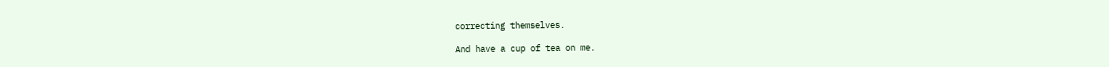correcting themselves.

And have a cup of tea on me.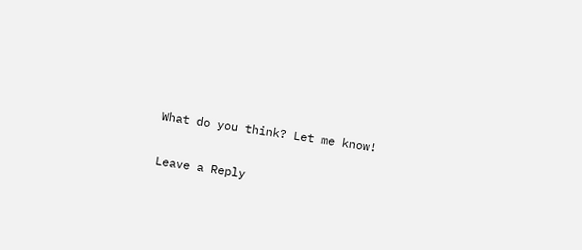What do you think? Let me know!

Leave a Reply